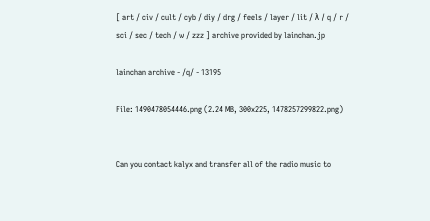[ art / civ / cult / cyb / diy / drg / feels / layer / lit / λ / q / r / sci / sec / tech / w / zzz ] archive provided by lainchan.jp

lainchan archive - /q/ - 13195

File: 1490478054446.png (2.24 MB, 300x225, 1478257299822.png)


Can you contact kalyx and transfer all of the radio music to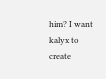him? I want kalyx to create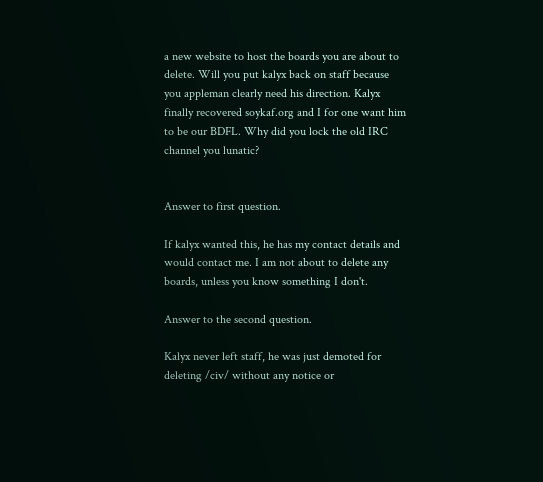a new website to host the boards you are about to delete. Will you put kalyx back on staff because you appleman clearly need his direction. Kalyx finally recovered soykaf.org and I for one want him to be our BDFL. Why did you lock the old IRC channel you lunatic?


Answer to first question.

If kalyx wanted this, he has my contact details and would contact me. I am not about to delete any boards, unless you know something I don't.

Answer to the second question.

Kalyx never left staff, he was just demoted for deleting /civ/ without any notice or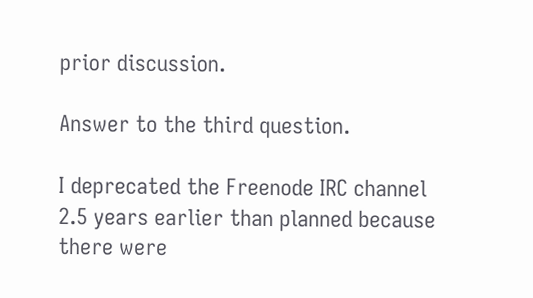prior discussion.

Answer to the third question.

I deprecated the Freenode IRC channel 2.5 years earlier than planned because there were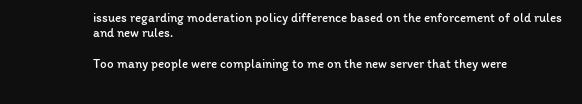issues regarding moderation policy difference based on the enforcement of old rules and new rules.

Too many people were complaining to me on the new server that they were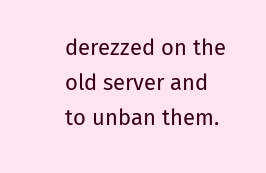derezzed on the old server and to unban them.